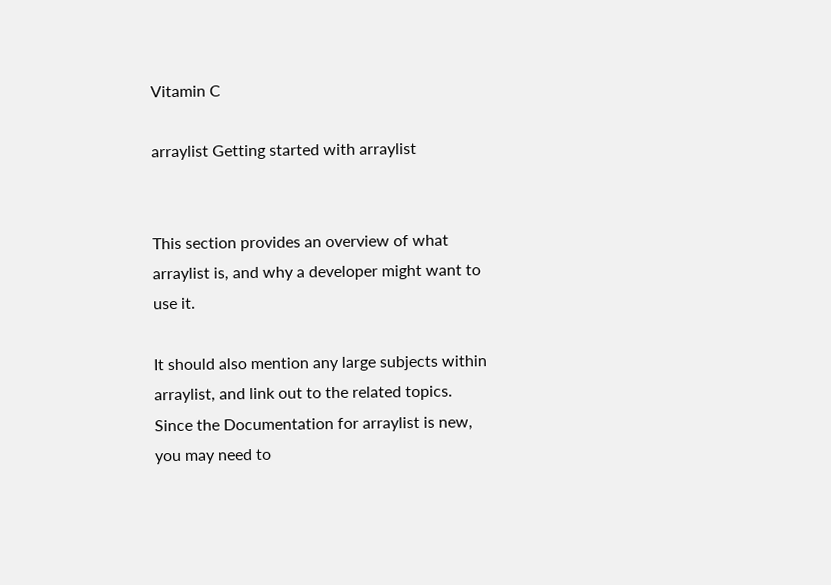Vitamin C

arraylist Getting started with arraylist


This section provides an overview of what arraylist is, and why a developer might want to use it.

It should also mention any large subjects within arraylist, and link out to the related topics. Since the Documentation for arraylist is new, you may need to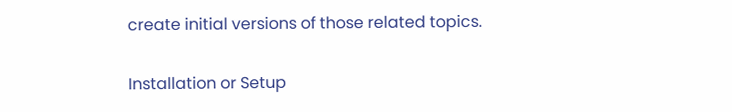create initial versions of those related topics.

Installation or Setup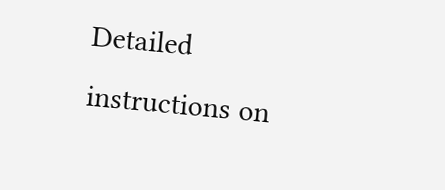Detailed instructions on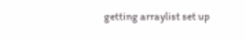getting arraylist set up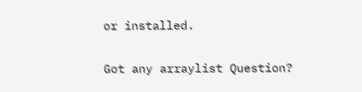or installed.

Got any arraylist Question?